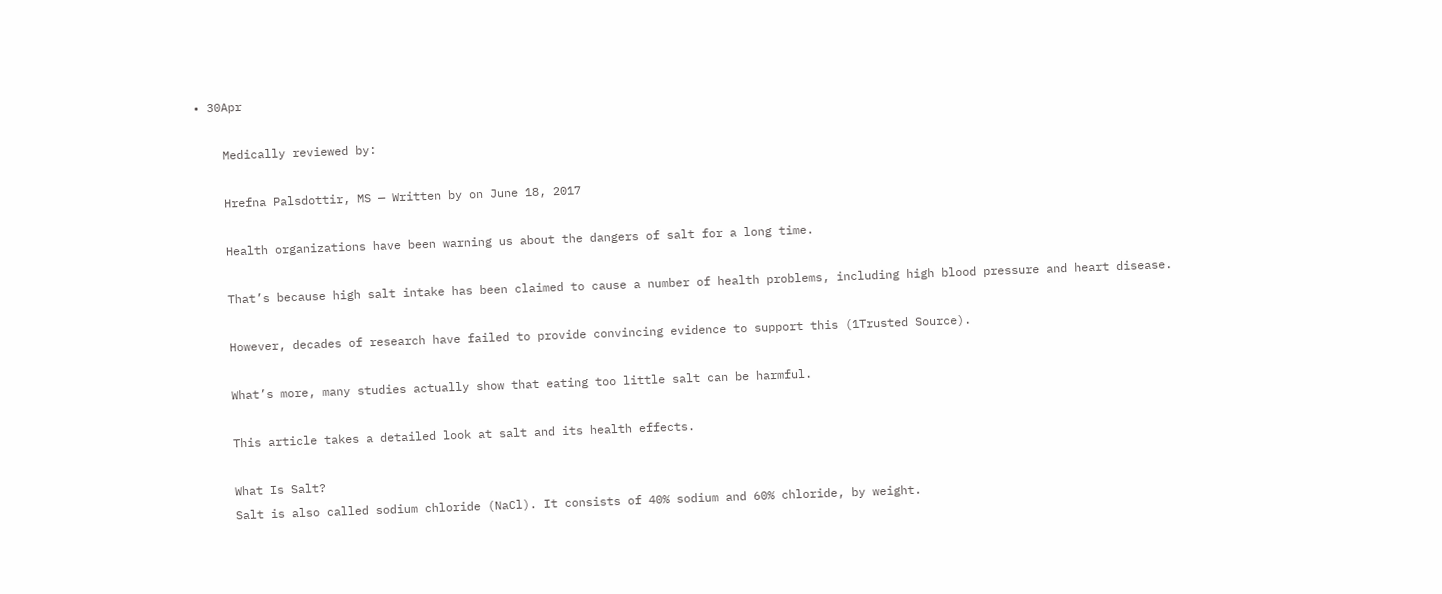• 30Apr

    Medically reviewed by:

    Hrefna Palsdottir, MS — Written by on June 18, 2017

    Health organizations have been warning us about the dangers of salt for a long time.

    That’s because high salt intake has been claimed to cause a number of health problems, including high blood pressure and heart disease.

    However, decades of research have failed to provide convincing evidence to support this (1Trusted Source).

    What’s more, many studies actually show that eating too little salt can be harmful.

    This article takes a detailed look at salt and its health effects.

    What Is Salt?
    Salt is also called sodium chloride (NaCl). It consists of 40% sodium and 60% chloride, by weight.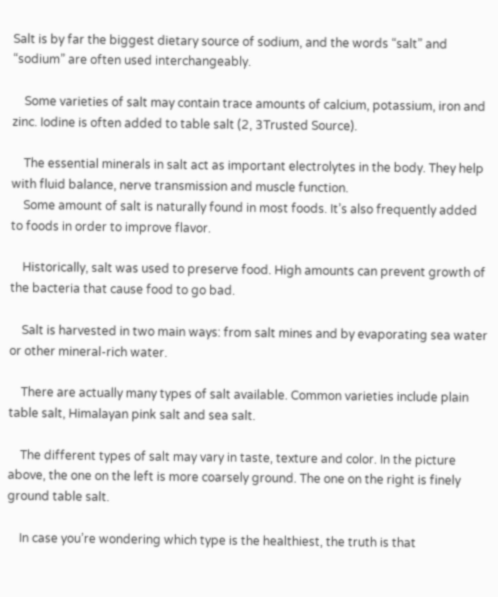Salt is by far the biggest dietary source of sodium, and the words “salt” and “sodium” are often used interchangeably.

    Some varieties of salt may contain trace amounts of calcium, potassium, iron and zinc. Iodine is often added to table salt (2, 3Trusted Source).

    The essential minerals in salt act as important electrolytes in the body. They help with fluid balance, nerve transmission and muscle function.
    Some amount of salt is naturally found in most foods. It’s also frequently added to foods in order to improve flavor.

    Historically, salt was used to preserve food. High amounts can prevent growth of the bacteria that cause food to go bad.

    Salt is harvested in two main ways: from salt mines and by evaporating sea water or other mineral-rich water.

    There are actually many types of salt available. Common varieties include plain table salt, Himalayan pink salt and sea salt.

    The different types of salt may vary in taste, texture and color. In the picture above, the one on the left is more coarsely ground. The one on the right is finely ground table salt.

    In case you’re wondering which type is the healthiest, the truth is that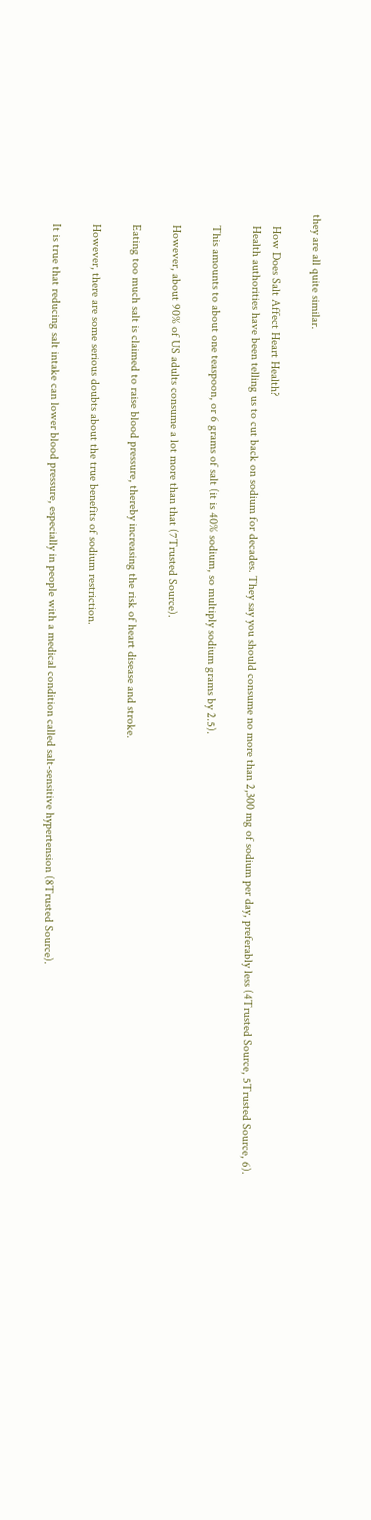they are all quite similar.

    How Does Salt Affect Heart Health?
    Health authorities have been telling us to cut back on sodium for decades. They say you should consume no more than 2,300 mg of sodium per day, preferably less (4Trusted Source, 5Trusted Source, 6).

    This amounts to about one teaspoon, or 6 grams of salt (it is 40% sodium, so multiply sodium grams by 2.5).

    However, about 90% of US adults consume a lot more than that (7Trusted Source).

    Eating too much salt is claimed to raise blood pressure, thereby increasing the risk of heart disease and stroke.

    However, there are some serious doubts about the true benefits of sodium restriction.

    It is true that reducing salt intake can lower blood pressure, especially in people with a medical condition called salt-sensitive hypertension (8Trusted Source).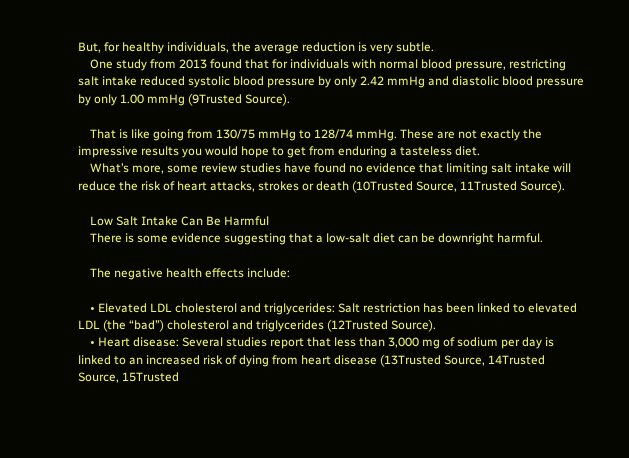But, for healthy individuals, the average reduction is very subtle.
    One study from 2013 found that for individuals with normal blood pressure, restricting salt intake reduced systolic blood pressure by only 2.42 mmHg and diastolic blood pressure by only 1.00 mmHg (9Trusted Source).

    That is like going from 130/75 mmHg to 128/74 mmHg. These are not exactly the impressive results you would hope to get from enduring a tasteless diet.
    What’s more, some review studies have found no evidence that limiting salt intake will reduce the risk of heart attacks, strokes or death (10Trusted Source, 11Trusted Source).

    Low Salt Intake Can Be Harmful
    There is some evidence suggesting that a low-salt diet can be downright harmful.

    The negative health effects include:

    • Elevated LDL cholesterol and triglycerides: Salt restriction has been linked to elevated LDL (the “bad”) cholesterol and triglycerides (12Trusted Source).
    • Heart disease: Several studies report that less than 3,000 mg of sodium per day is linked to an increased risk of dying from heart disease (13Trusted Source, 14Trusted Source, 15Trusted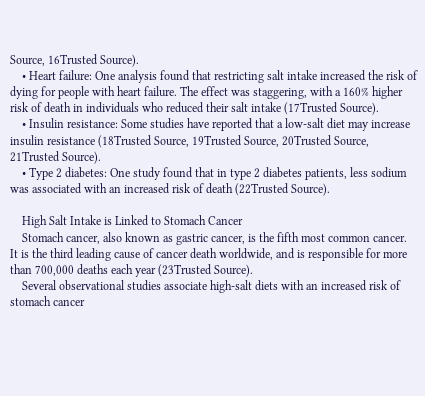Source, 16Trusted Source).
    • Heart failure: One analysis found that restricting salt intake increased the risk of dying for people with heart failure. The effect was staggering, with a 160% higher risk of death in individuals who reduced their salt intake (17Trusted Source).
    • Insulin resistance: Some studies have reported that a low-salt diet may increase insulin resistance (18Trusted Source, 19Trusted Source, 20Trusted Source, 21Trusted Source).
    • Type 2 diabetes: One study found that in type 2 diabetes patients, less sodium was associated with an increased risk of death (22Trusted Source).

    High Salt Intake is Linked to Stomach Cancer
    Stomach cancer, also known as gastric cancer, is the fifth most common cancer.  It is the third leading cause of cancer death worldwide, and is responsible for more than 700,000 deaths each year (23Trusted Source).
    Several observational studies associate high-salt diets with an increased risk of stomach cancer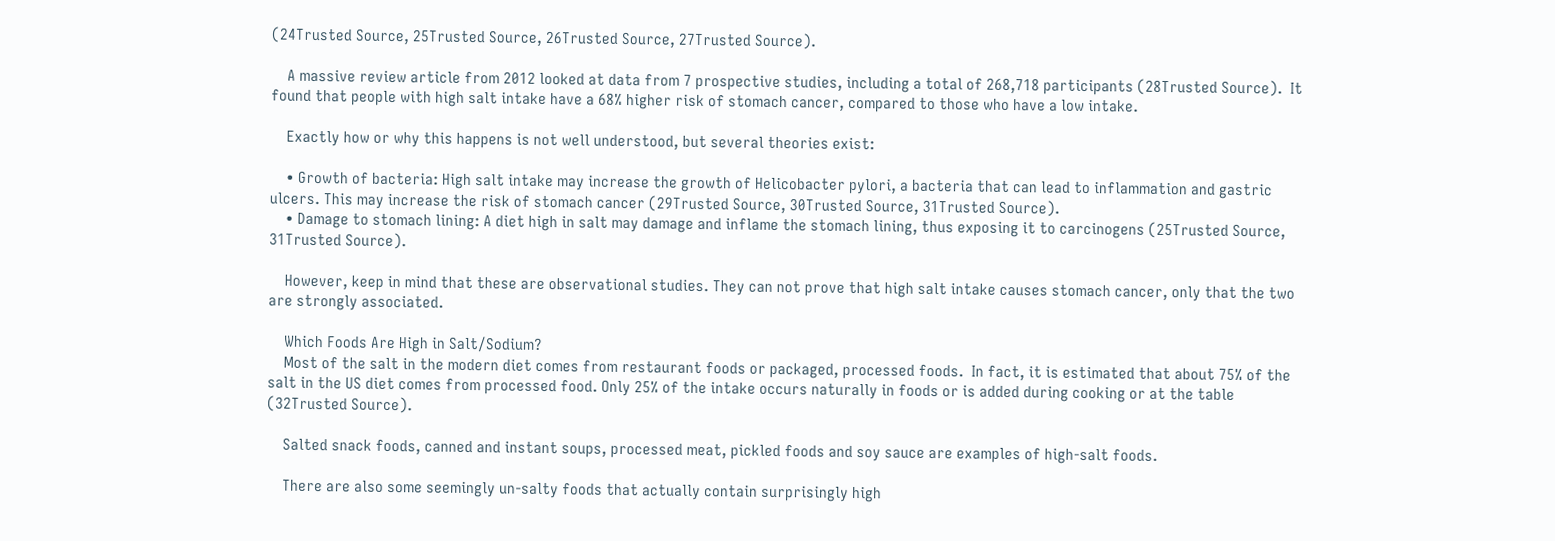(24Trusted Source, 25Trusted Source, 26Trusted Source, 27Trusted Source).

    A massive review article from 2012 looked at data from 7 prospective studies, including a total of 268,718 participants (28Trusted Source).  It found that people with high salt intake have a 68% higher risk of stomach cancer, compared to those who have a low intake.

    Exactly how or why this happens is not well understood, but several theories exist:

    • Growth of bacteria: High salt intake may increase the growth of Helicobacter pylori, a bacteria that can lead to inflammation and gastric ulcers. This may increase the risk of stomach cancer (29Trusted Source, 30Trusted Source, 31Trusted Source).
    • Damage to stomach lining: A diet high in salt may damage and inflame the stomach lining, thus exposing it to carcinogens (25Trusted Source, 31Trusted Source).

    However, keep in mind that these are observational studies. They can not prove that high salt intake causes stomach cancer, only that the two are strongly associated.

    Which Foods Are High in Salt/Sodium?
    Most of the salt in the modern diet comes from restaurant foods or packaged, processed foods.  In fact, it is estimated that about 75% of the salt in the US diet comes from processed food. Only 25% of the intake occurs naturally in foods or is added during cooking or at the table (32Trusted Source).

    Salted snack foods, canned and instant soups, processed meat, pickled foods and soy sauce are examples of high-salt foods.

    There are also some seemingly un-salty foods that actually contain surprisingly high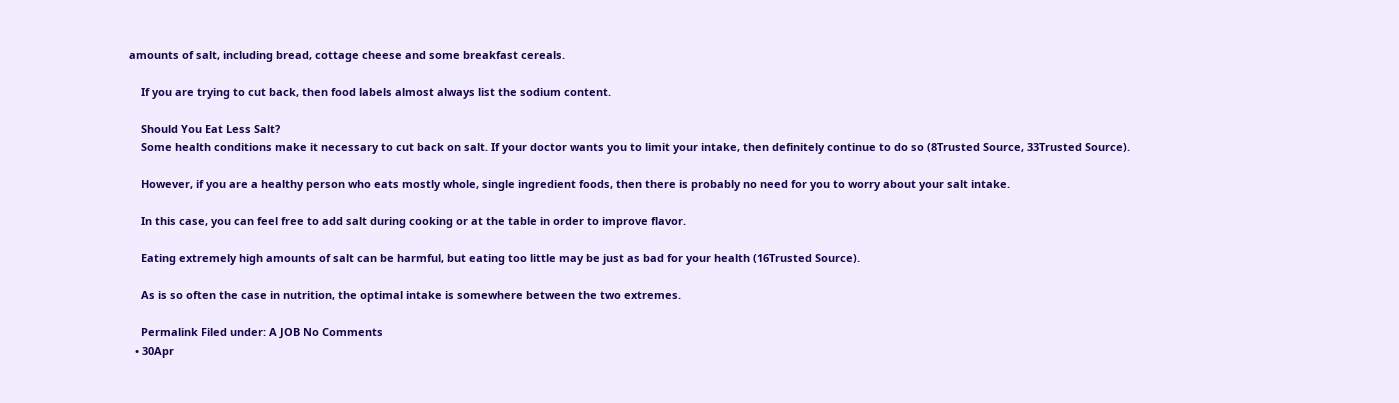amounts of salt, including bread, cottage cheese and some breakfast cereals.

    If you are trying to cut back, then food labels almost always list the sodium content.

    Should You Eat Less Salt?
    Some health conditions make it necessary to cut back on salt. If your doctor wants you to limit your intake, then definitely continue to do so (8Trusted Source, 33Trusted Source).

    However, if you are a healthy person who eats mostly whole, single ingredient foods, then there is probably no need for you to worry about your salt intake.

    In this case, you can feel free to add salt during cooking or at the table in order to improve flavor.

    Eating extremely high amounts of salt can be harmful, but eating too little may be just as bad for your health (16Trusted Source).

    As is so often the case in nutrition, the optimal intake is somewhere between the two extremes.

    Permalink Filed under: A JOB No Comments
  • 30Apr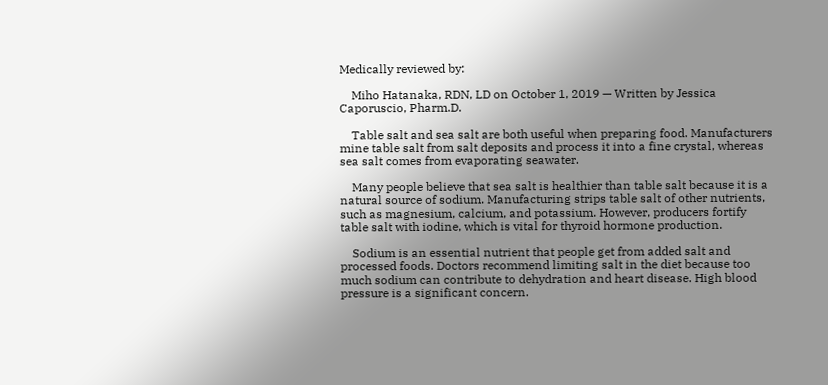Medically reviewed by:

    Miho Hatanaka, RDN, LD on October 1, 2019 — Written by Jessica Caporuscio, Pharm.D.

    Table salt and sea salt are both useful when preparing food. Manufacturers mine table salt from salt deposits and process it into a fine crystal, whereas sea salt comes from evaporating seawater.

    Many people believe that sea salt is healthier than table salt because it is a natural source of sodium. Manufacturing strips table salt of other nutrients, such as magnesium, calcium, and potassium. However, producers fortify table salt with iodine, which is vital for thyroid hormone production.

    Sodium is an essential nutrient that people get from added salt and processed foods. Doctors recommend limiting salt in the diet because too much sodium can contribute to dehydration and heart disease. High blood pressure is a significant concern.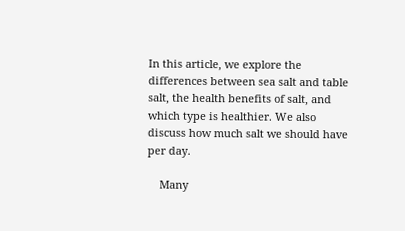In this article, we explore the differences between sea salt and table salt, the health benefits of salt, and which type is healthier. We also discuss how much salt we should have per day.

    Many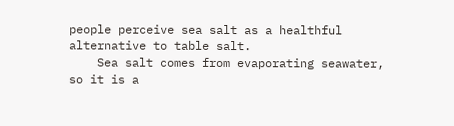people perceive sea salt as a healthful alternative to table salt.
    Sea salt comes from evaporating seawater, so it is a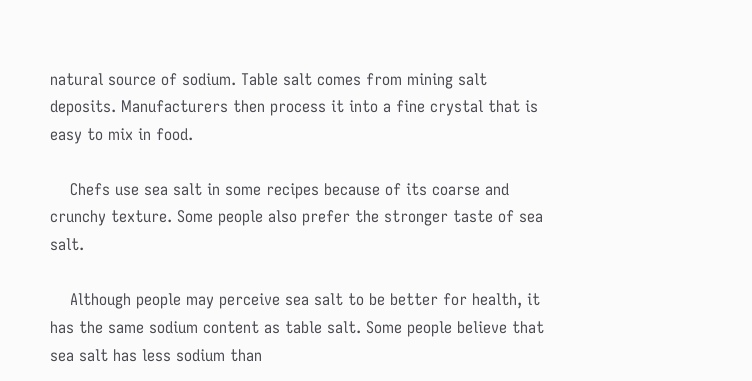natural source of sodium. Table salt comes from mining salt deposits. Manufacturers then process it into a fine crystal that is easy to mix in food.

    Chefs use sea salt in some recipes because of its coarse and crunchy texture. Some people also prefer the stronger taste of sea salt.

    Although people may perceive sea salt to be better for health, it has the same sodium content as table salt. Some people believe that sea salt has less sodium than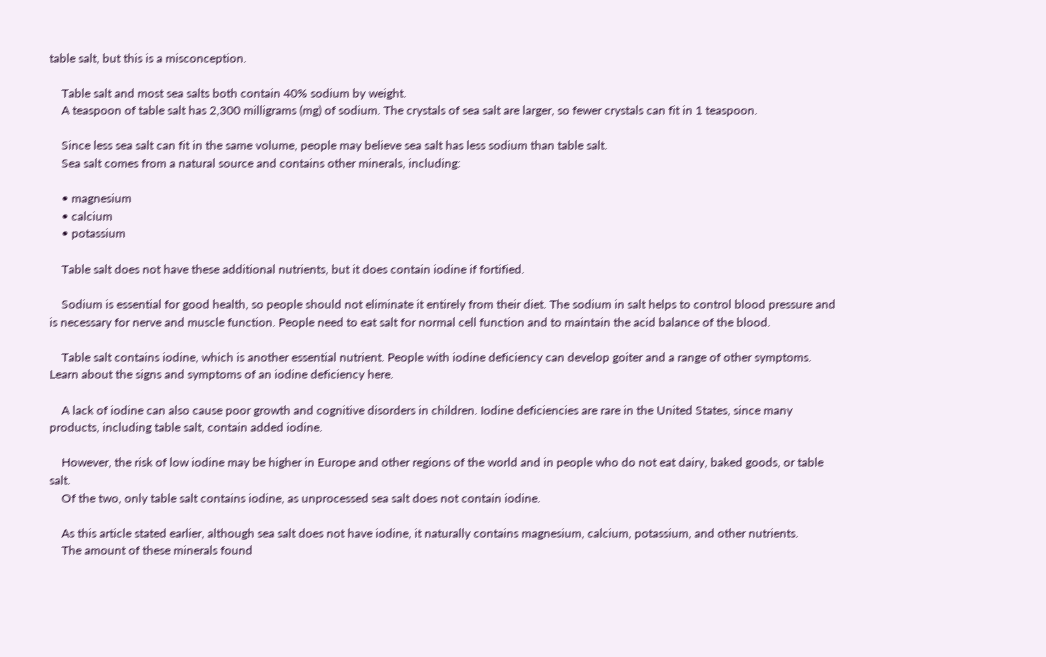table salt, but this is a misconception.

    Table salt and most sea salts both contain 40% sodium by weight.
    A teaspoon of table salt has 2,300 milligrams (mg) of sodium. The crystals of sea salt are larger, so fewer crystals can fit in 1 teaspoon.

    Since less sea salt can fit in the same volume, people may believe sea salt has less sodium than table salt.
    Sea salt comes from a natural source and contains other minerals, including:

    • magnesium
    • calcium
    • potassium

    Table salt does not have these additional nutrients, but it does contain iodine if fortified.

    Sodium is essential for good health, so people should not eliminate it entirely from their diet. The sodium in salt helps to control blood pressure and is necessary for nerve and muscle function. People need to eat salt for normal cell function and to maintain the acid balance of the blood.

    Table salt contains iodine, which is another essential nutrient. People with iodine deficiency can develop goiter and a range of other symptoms. Learn about the signs and symptoms of an iodine deficiency here.

    A lack of iodine can also cause poor growth and cognitive disorders in children. Iodine deficiencies are rare in the United States, since many products, including table salt, contain added iodine.

    However, the risk of low iodine may be higher in Europe and other regions of the world and in people who do not eat dairy, baked goods, or table salt.
    Of the two, only table salt contains iodine, as unprocessed sea salt does not contain iodine.

    As this article stated earlier, although sea salt does not have iodine, it naturally contains magnesium, calcium, potassium, and other nutrients.
    The amount of these minerals found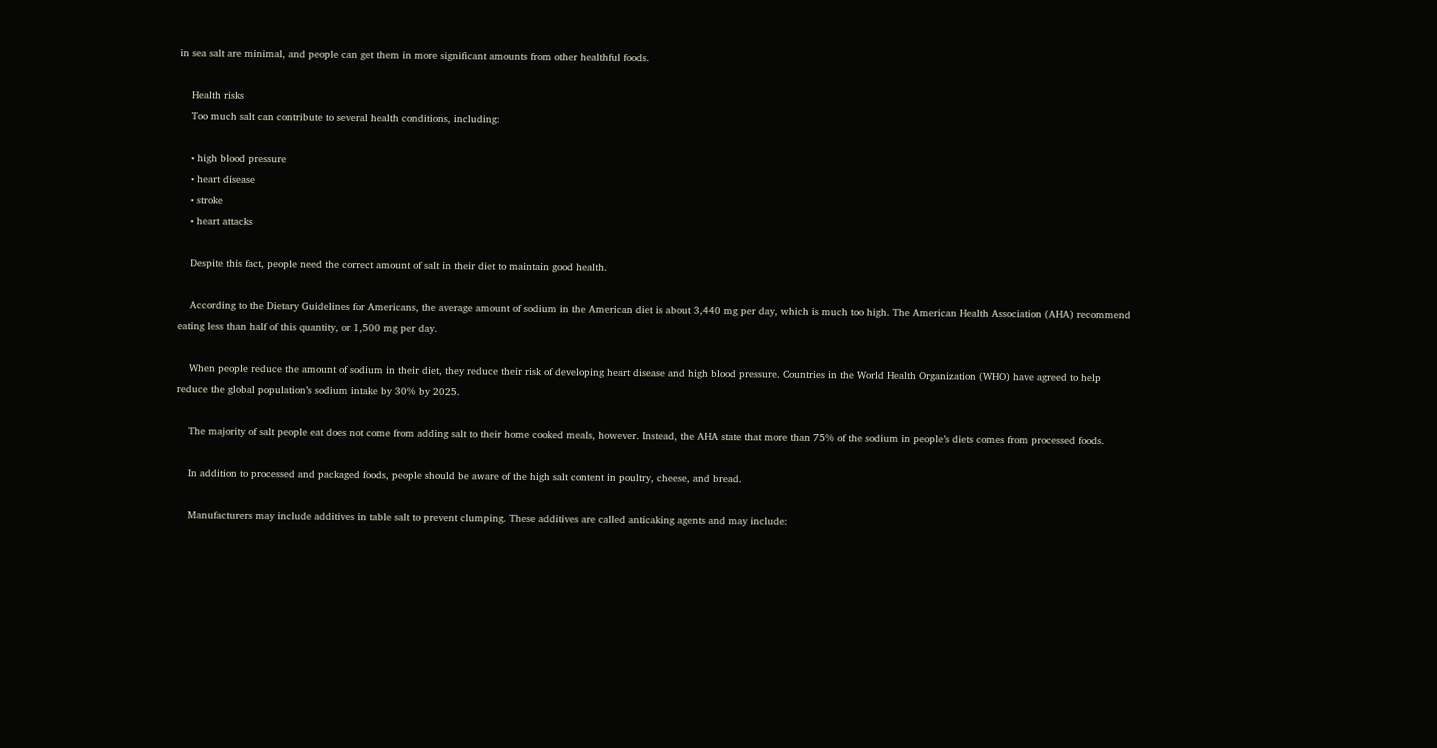in sea salt are minimal, and people can get them in more significant amounts from other healthful foods.

    Health risks
    Too much salt can contribute to several health conditions, including:

    • high blood pressure
    • heart disease
    • stroke
    • heart attacks

    Despite this fact, people need the correct amount of salt in their diet to maintain good health.

    According to the Dietary Guidelines for Americans, the average amount of sodium in the American diet is about 3,440 mg per day, which is much too high. The American Health Association (AHA) recommend eating less than half of this quantity, or 1,500 mg per day.

    When people reduce the amount of sodium in their diet, they reduce their risk of developing heart disease and high blood pressure. Countries in the World Health Organization (WHO) have agreed to help reduce the global population’s sodium intake by 30% by 2025.

    The majority of salt people eat does not come from adding salt to their home cooked meals, however. Instead, the AHA state that more than 75% of the sodium in people’s diets comes from processed foods.

    In addition to processed and packaged foods, people should be aware of the high salt content in poultry, cheese, and bread.

    Manufacturers may include additives in table salt to prevent clumping. These additives are called anticaking agents and may include: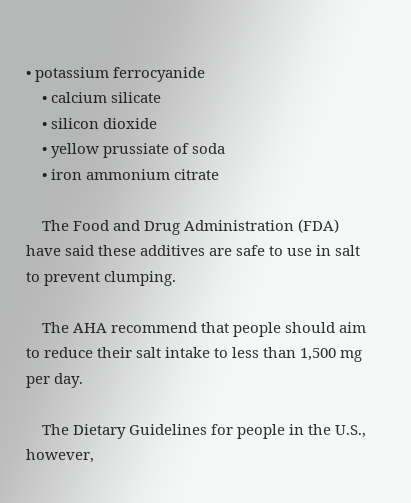• potassium ferrocyanide
    • calcium silicate
    • silicon dioxide
    • yellow prussiate of soda
    • iron ammonium citrate

    The Food and Drug Administration (FDA) have said these additives are safe to use in salt to prevent clumping.

    The AHA recommend that people should aim to reduce their salt intake to less than 1,500 mg per day.

    The Dietary Guidelines for people in the U.S., however,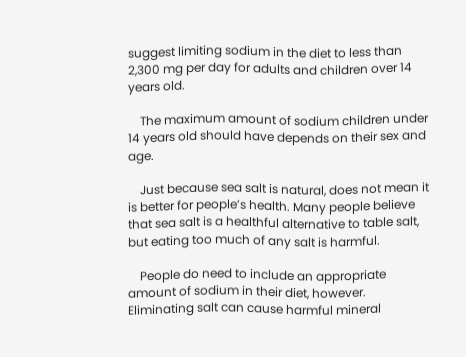suggest limiting sodium in the diet to less than 2,300 mg per day for adults and children over 14 years old.

    The maximum amount of sodium children under 14 years old should have depends on their sex and age.

    Just because sea salt is natural, does not mean it is better for people’s health. Many people believe that sea salt is a healthful alternative to table salt, but eating too much of any salt is harmful.

    People do need to include an appropriate amount of sodium in their diet, however. Eliminating salt can cause harmful mineral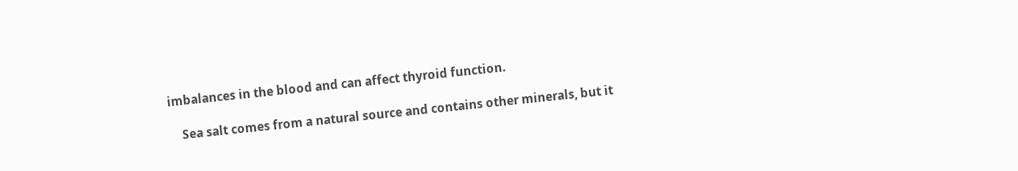imbalances in the blood and can affect thyroid function.

    Sea salt comes from a natural source and contains other minerals, but it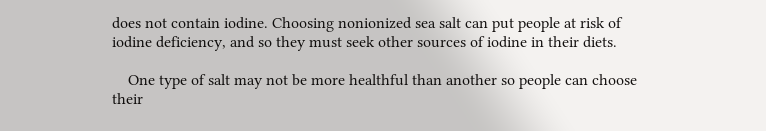does not contain iodine. Choosing nonionized sea salt can put people at risk of iodine deficiency, and so they must seek other sources of iodine in their diets.

    One type of salt may not be more healthful than another so people can choose their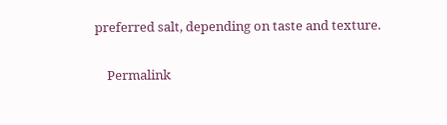preferred salt, depending on taste and texture.

    Permalink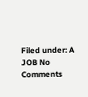Filed under: A JOB No Comments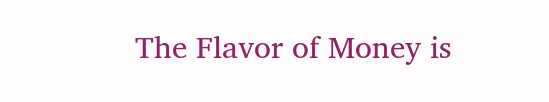The Flavor of Money is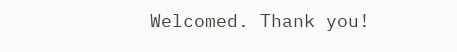Welcomed. Thank you!